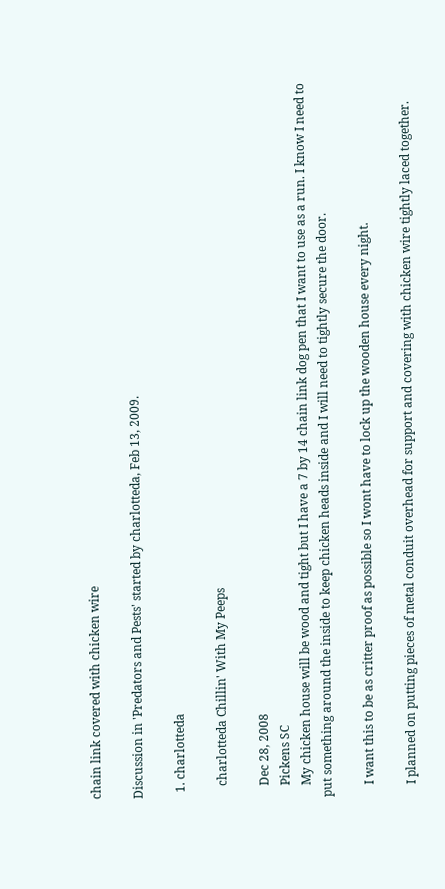chain link covered with chicken wire

Discussion in 'Predators and Pests' started by charlotteda, Feb 13, 2009.

  1. charlotteda

    charlotteda Chillin' With My Peeps

    Dec 28, 2008
    Pickens SC
    My chicken house will be wood and tight but I have a 7 by 14 chain link dog pen that I want to use as a run. I know I need to put something around the inside to keep chicken heads inside and I will need to tightly secure the door.

    I want this to be as critter proof as possible so I wont have to lock up the wooden house every night.

    I planned on putting pieces of metal conduit overhead for support and covering with chicken wire tightly laced together.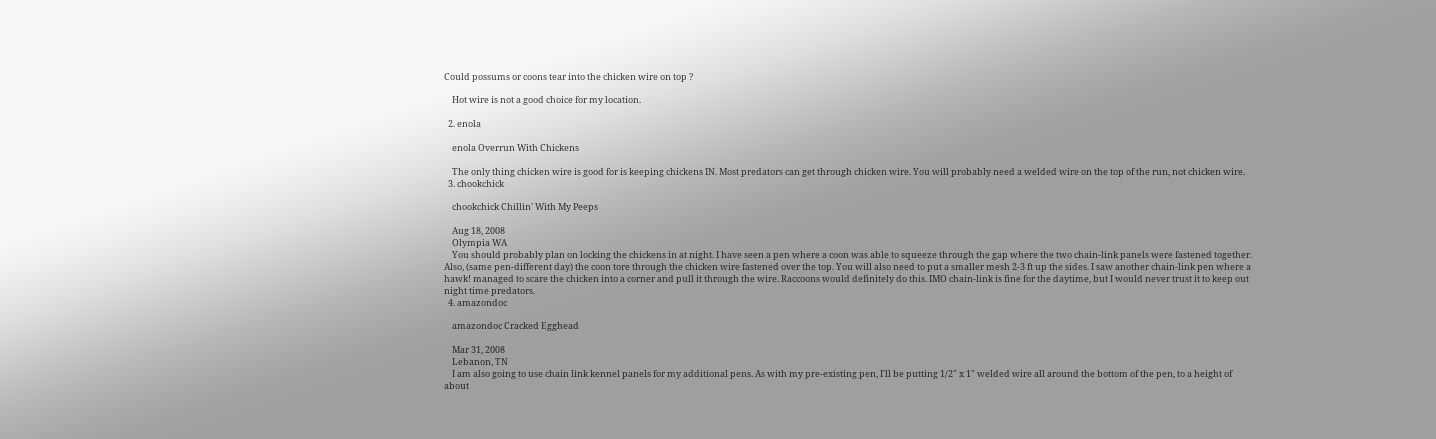Could possums or coons tear into the chicken wire on top ?

    Hot wire is not a good choice for my location.

  2. enola

    enola Overrun With Chickens

    The only thing chicken wire is good for is keeping chickens IN. Most predators can get through chicken wire. You will probably need a welded wire on the top of the run, not chicken wire.
  3. chookchick

    chookchick Chillin' With My Peeps

    Aug 18, 2008
    Olympia WA
    You should probably plan on locking the chickens in at night. I have seen a pen where a coon was able to squeeze through the gap where the two chain-link panels were fastened together. Also, (same pen-different day) the coon tore through the chicken wire fastened over the top. You will also need to put a smaller mesh 2-3 ft up the sides. I saw another chain-link pen where a hawk! managed to scare the chicken into a corner and pull it through the wire. Raccoons would definitely do this. IMO chain-link is fine for the daytime, but I would never trust it to keep out night time predators.
  4. amazondoc

    amazondoc Cracked Egghead

    Mar 31, 2008
    Lebanon, TN
    I am also going to use chain link kennel panels for my additional pens. As with my pre-existing pen, I'll be putting 1/2" x 1" welded wire all around the bottom of the pen, to a height of about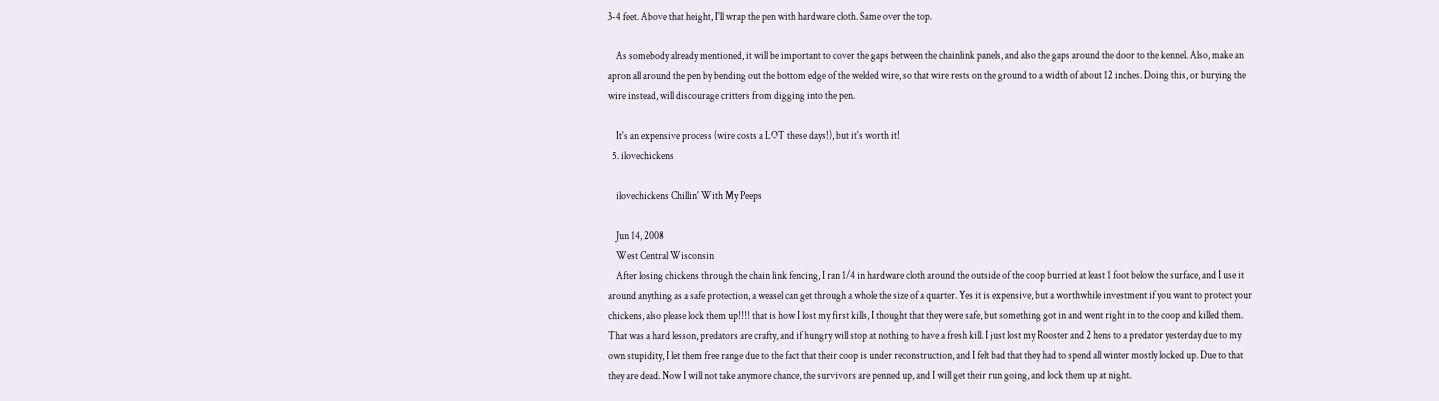3-4 feet. Above that height, I'll wrap the pen with hardware cloth. Same over the top.

    As somebody already mentioned, it will be important to cover the gaps between the chainlink panels, and also the gaps around the door to the kennel. Also, make an apron all around the pen by bending out the bottom edge of the welded wire, so that wire rests on the ground to a width of about 12 inches. Doing this, or burying the wire instead, will discourage critters from digging into the pen.

    It's an expensive process (wire costs a LOT these days!), but it's worth it!
  5. ilovechickens

    ilovechickens Chillin' With My Peeps

    Jun 14, 2008
    West Central Wisconsin
    After losing chickens through the chain link fencing, I ran 1/4 in hardware cloth around the outside of the coop burried at least 1 foot below the surface, and I use it around anything as a safe protection, a weasel can get through a whole the size of a quarter. Yes it is expensive, but a worthwhile investment if you want to protect your chickens, also please lock them up!!!! that is how I lost my first kills, I thought that they were safe, but something got in and went right in to the coop and killed them. That was a hard lesson, predators are crafty, and if hungry will stop at nothing to have a fresh kill. I just lost my Rooster and 2 hens to a predator yesterday due to my own stupidity, I let them free range due to the fact that their coop is under reconstruction, and I felt bad that they had to spend all winter mostly locked up. Due to that they are dead. Now I will not take anymore chance, the survivors are penned up, and I will get their run going, and lock them up at night.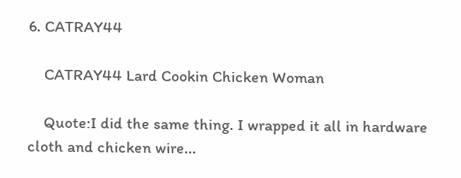6. CATRAY44

    CATRAY44 Lard Cookin Chicken Woman

    Quote:I did the same thing. I wrapped it all in hardware cloth and chicken wire...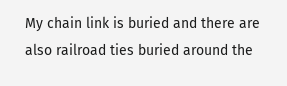My chain link is buried and there are also railroad ties buried around the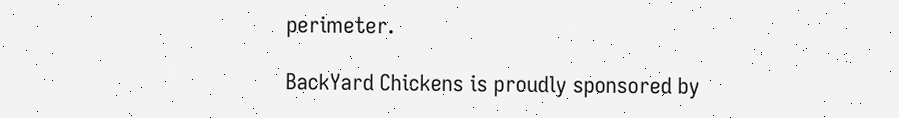perimeter.

BackYard Chickens is proudly sponsored by